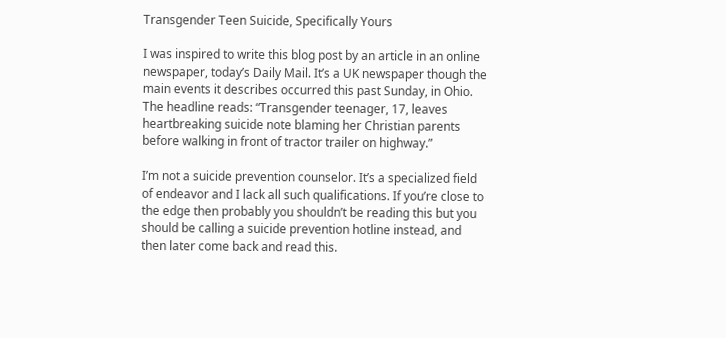Transgender Teen Suicide, Specifically Yours

I was inspired to write this blog post by an article in an online newspaper, today’s Daily Mail. It’s a UK newspaper though the main events it describes occurred this past Sunday, in Ohio. The headline reads: “Transgender teenager, 17, leaves heartbreaking suicide note blaming her Christian parents before walking in front of tractor trailer on highway.”

I’m not a suicide prevention counselor. It’s a specialized field of endeavor and I lack all such qualifications. If you’re close to the edge then probably you shouldn’t be reading this but you should be calling a suicide prevention hotline instead, and then later come back and read this.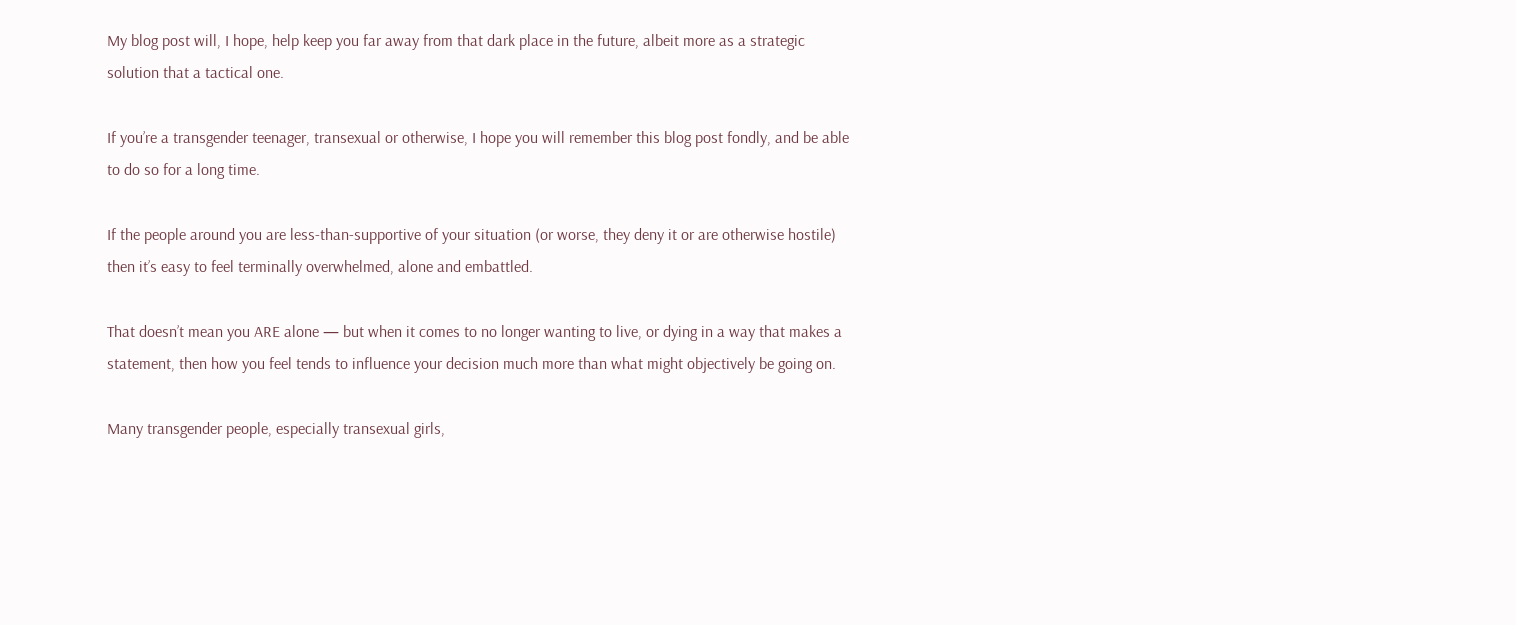My blog post will, I hope, help keep you far away from that dark place in the future, albeit more as a strategic solution that a tactical one.

If you’re a transgender teenager, transexual or otherwise, I hope you will remember this blog post fondly, and be able to do so for a long time.

If the people around you are less-than-supportive of your situation (or worse, they deny it or are otherwise hostile) then it’s easy to feel terminally overwhelmed, alone and embattled.

That doesn’t mean you ARE alone — but when it comes to no longer wanting to live, or dying in a way that makes a statement, then how you feel tends to influence your decision much more than what might objectively be going on.

Many transgender people, especially transexual girls,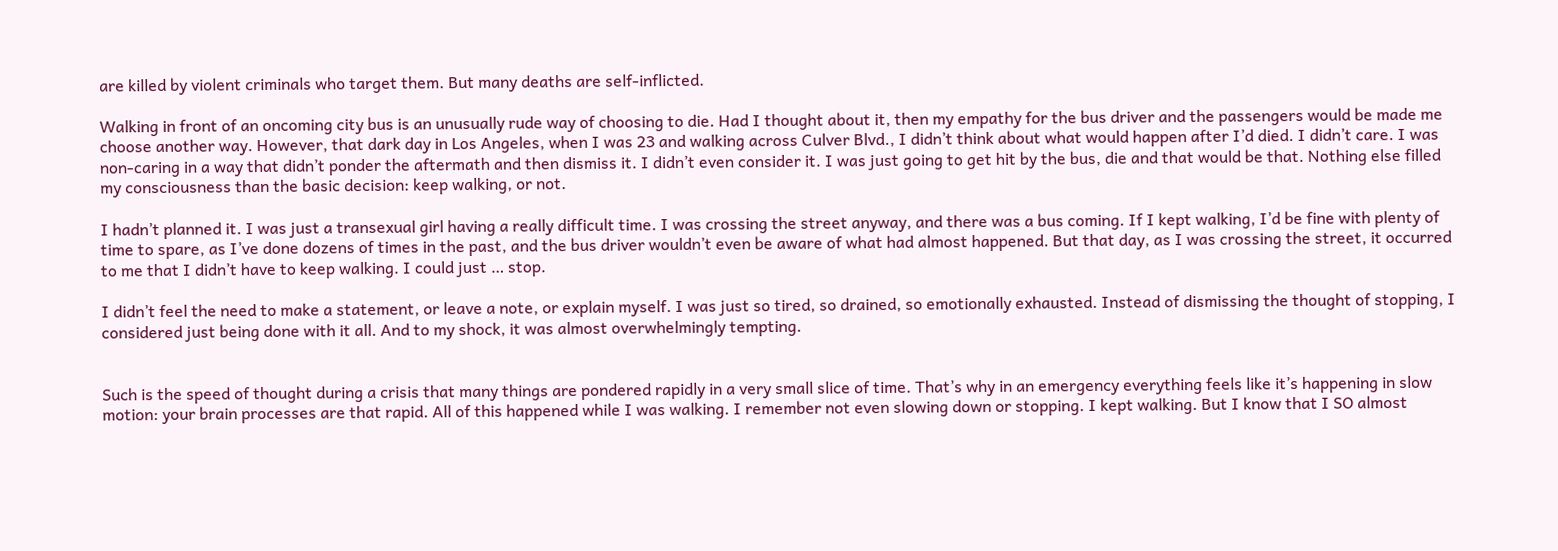are killed by violent criminals who target them. But many deaths are self-inflicted.

Walking in front of an oncoming city bus is an unusually rude way of choosing to die. Had I thought about it, then my empathy for the bus driver and the passengers would be made me choose another way. However, that dark day in Los Angeles, when I was 23 and walking across Culver Blvd., I didn’t think about what would happen after I’d died. I didn’t care. I was non-caring in a way that didn’t ponder the aftermath and then dismiss it. I didn’t even consider it. I was just going to get hit by the bus, die and that would be that. Nothing else filled my consciousness than the basic decision: keep walking, or not.

I hadn’t planned it. I was just a transexual girl having a really difficult time. I was crossing the street anyway, and there was a bus coming. If I kept walking, I’d be fine with plenty of time to spare, as I’ve done dozens of times in the past, and the bus driver wouldn’t even be aware of what had almost happened. But that day, as I was crossing the street, it occurred to me that I didn’t have to keep walking. I could just … stop.

I didn’t feel the need to make a statement, or leave a note, or explain myself. I was just so tired, so drained, so emotionally exhausted. Instead of dismissing the thought of stopping, I considered just being done with it all. And to my shock, it was almost overwhelmingly tempting.


Such is the speed of thought during a crisis that many things are pondered rapidly in a very small slice of time. That’s why in an emergency everything feels like it’s happening in slow motion: your brain processes are that rapid. All of this happened while I was walking. I remember not even slowing down or stopping. I kept walking. But I know that I SO almost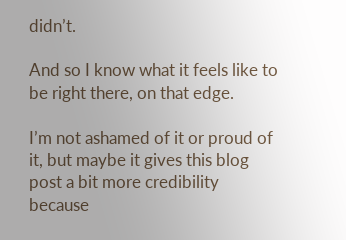didn’t.

And so I know what it feels like to be right there, on that edge.

I’m not ashamed of it or proud of it, but maybe it gives this blog post a bit more credibility because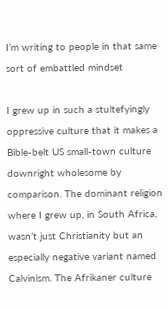I’m writing to people in that same sort of embattled mindset

I grew up in such a stultefyingly oppressive culture that it makes a Bible-belt US small-town culture downright wholesome by comparison. The dominant religion where I grew up, in South Africa, wasn’t just Christianity but an especially negative variant named Calvinism. The Afrikaner culture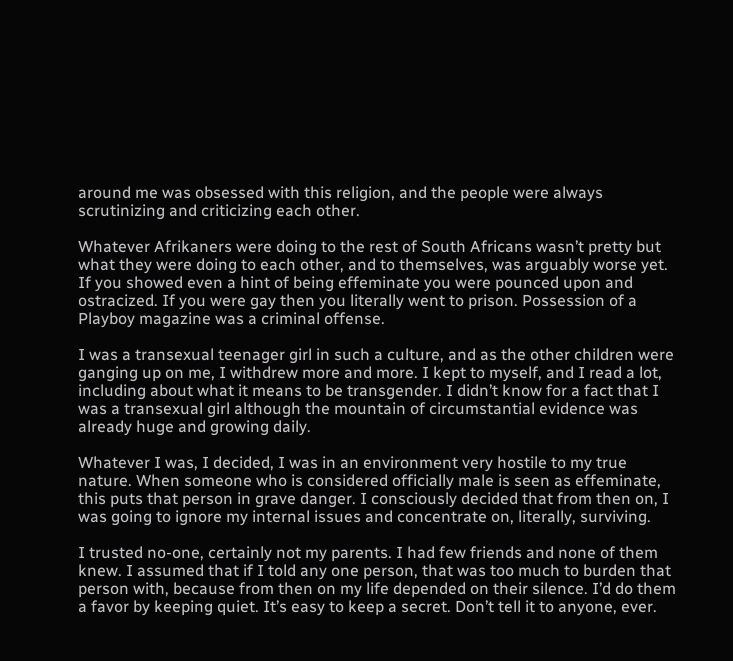around me was obsessed with this religion, and the people were always scrutinizing and criticizing each other.

Whatever Afrikaners were doing to the rest of South Africans wasn’t pretty but what they were doing to each other, and to themselves, was arguably worse yet. If you showed even a hint of being effeminate you were pounced upon and ostracized. If you were gay then you literally went to prison. Possession of a Playboy magazine was a criminal offense.

I was a transexual teenager girl in such a culture, and as the other children were ganging up on me, I withdrew more and more. I kept to myself, and I read a lot, including about what it means to be transgender. I didn’t know for a fact that I was a transexual girl although the mountain of circumstantial evidence was already huge and growing daily.

Whatever I was, I decided, I was in an environment very hostile to my true nature. When someone who is considered officially male is seen as effeminate, this puts that person in grave danger. I consciously decided that from then on, I was going to ignore my internal issues and concentrate on, literally, surviving.

I trusted no-one, certainly not my parents. I had few friends and none of them knew. I assumed that if I told any one person, that was too much to burden that person with, because from then on my life depended on their silence. I’d do them a favor by keeping quiet. It’s easy to keep a secret. Don’t tell it to anyone, ever.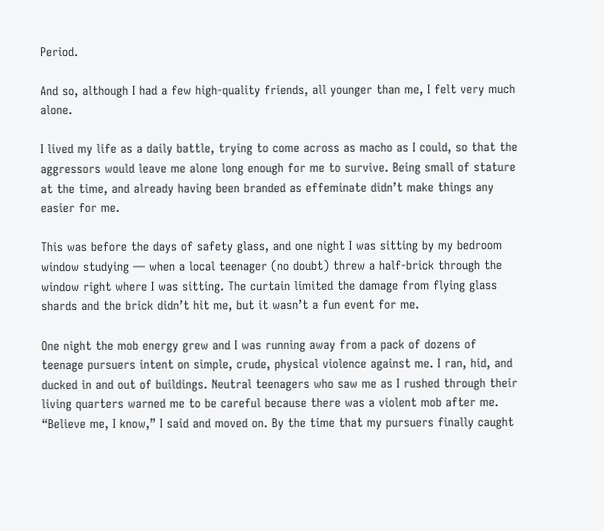Period.

And so, although I had a few high-quality friends, all younger than me, I felt very much alone.

I lived my life as a daily battle, trying to come across as macho as I could, so that the aggressors would leave me alone long enough for me to survive. Being small of stature at the time, and already having been branded as effeminate didn’t make things any easier for me.

This was before the days of safety glass, and one night I was sitting by my bedroom window studying — when a local teenager (no doubt) threw a half-brick through the window right where I was sitting. The curtain limited the damage from flying glass shards and the brick didn’t hit me, but it wasn’t a fun event for me.

One night the mob energy grew and I was running away from a pack of dozens of teenage pursuers intent on simple, crude, physical violence against me. I ran, hid, and ducked in and out of buildings. Neutral teenagers who saw me as I rushed through their living quarters warned me to be careful because there was a violent mob after me. “Believe me, I know,” I said and moved on. By the time that my pursuers finally caught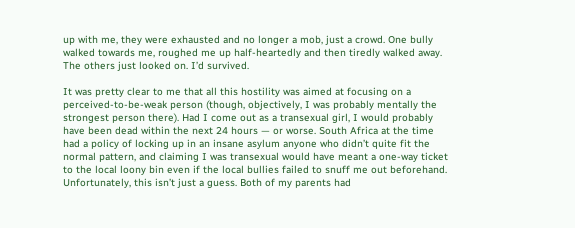up with me, they were exhausted and no longer a mob, just a crowd. One bully walked towards me, roughed me up half-heartedly and then tiredly walked away. The others just looked on. I’d survived.

It was pretty clear to me that all this hostility was aimed at focusing on a perceived-to-be-weak person (though, objectively, I was probably mentally the strongest person there). Had I come out as a transexual girl, I would probably have been dead within the next 24 hours — or worse. South Africa at the time had a policy of locking up in an insane asylum anyone who didn’t quite fit the normal pattern, and claiming I was transexual would have meant a one-way ticket to the local loony bin even if the local bullies failed to snuff me out beforehand. Unfortunately, this isn’t just a guess. Both of my parents had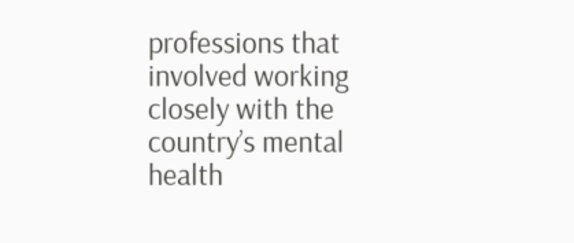professions that involved working closely with the country’s mental health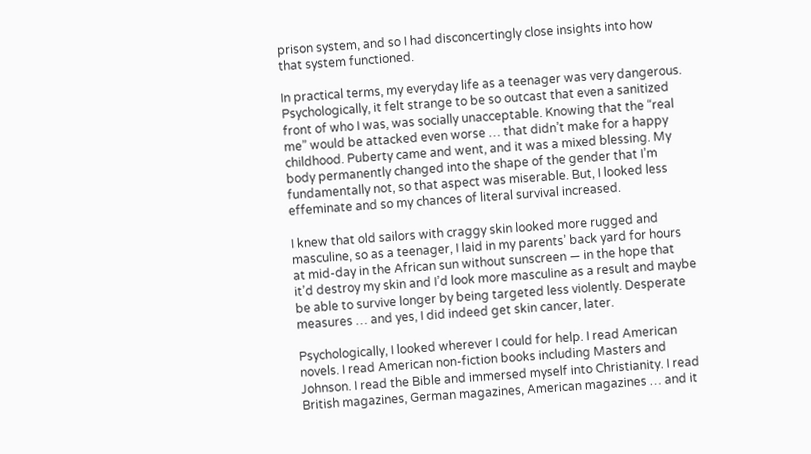prison system, and so I had disconcertingly close insights into how that system functioned.

In practical terms, my everyday life as a teenager was very dangerous. Psychologically, it felt strange to be so outcast that even a sanitized front of who I was, was socially unacceptable. Knowing that the “real me” would be attacked even worse … that didn’t make for a happy childhood. Puberty came and went, and it was a mixed blessing. My body permanently changed into the shape of the gender that I’m fundamentally not, so that aspect was miserable. But, I looked less effeminate and so my chances of literal survival increased.

I knew that old sailors with craggy skin looked more rugged and masculine, so as a teenager, I laid in my parents’ back yard for hours at mid-day in the African sun without sunscreen — in the hope that it’d destroy my skin and I’d look more masculine as a result and maybe be able to survive longer by being targeted less violently. Desperate measures … and yes, I did indeed get skin cancer, later.

Psychologically, I looked wherever I could for help. I read American novels. I read American non-fiction books including Masters and Johnson. I read the Bible and immersed myself into Christianity. I read British magazines, German magazines, American magazines … and it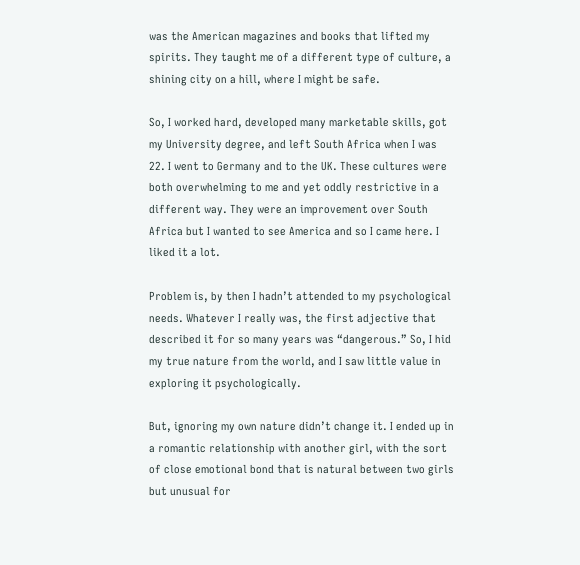was the American magazines and books that lifted my spirits. They taught me of a different type of culture, a shining city on a hill, where I might be safe.

So, I worked hard, developed many marketable skills, got my University degree, and left South Africa when I was 22. I went to Germany and to the UK. These cultures were both overwhelming to me and yet oddly restrictive in a different way. They were an improvement over South Africa but I wanted to see America and so I came here. I liked it a lot.

Problem is, by then I hadn’t attended to my psychological needs. Whatever I really was, the first adjective that described it for so many years was “dangerous.” So, I hid my true nature from the world, and I saw little value in exploring it psychologically.

But, ignoring my own nature didn’t change it. I ended up in a romantic relationship with another girl, with the sort of close emotional bond that is natural between two girls but unusual for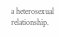a heterosexual relationship.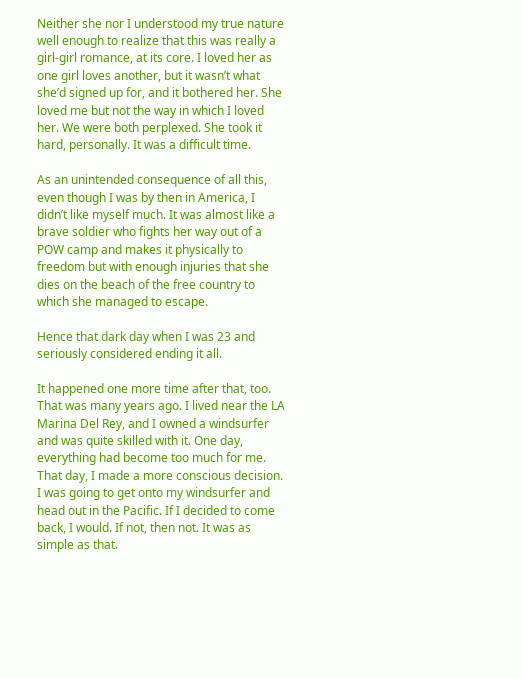Neither she nor I understood my true nature well enough to realize that this was really a girl-girl romance, at its core. I loved her as one girl loves another, but it wasn’t what she’d signed up for, and it bothered her. She loved me but not the way in which I loved her. We were both perplexed. She took it hard, personally. It was a difficult time.

As an unintended consequence of all this, even though I was by then in America, I didn’t like myself much. It was almost like a brave soldier who fights her way out of a POW camp and makes it physically to freedom but with enough injuries that she dies on the beach of the free country to which she managed to escape.

Hence that dark day when I was 23 and seriously considered ending it all.

It happened one more time after that, too. That was many years ago. I lived near the LA Marina Del Rey, and I owned a windsurfer and was quite skilled with it. One day, everything had become too much for me. That day, I made a more conscious decision. I was going to get onto my windsurfer and head out in the Pacific. If I decided to come back, I would. If not, then not. It was as simple as that.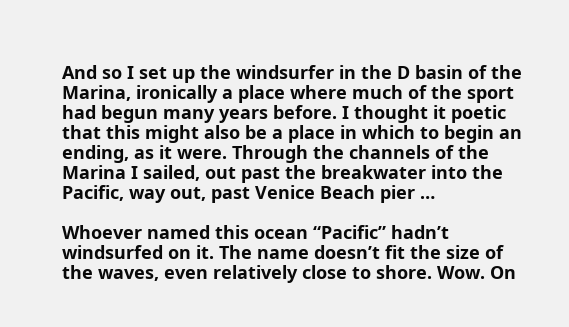And so I set up the windsurfer in the D basin of the Marina, ironically a place where much of the sport had begun many years before. I thought it poetic that this might also be a place in which to begin an ending, as it were. Through the channels of the Marina I sailed, out past the breakwater into the Pacific, way out, past Venice Beach pier …

Whoever named this ocean “Pacific” hadn’t windsurfed on it. The name doesn’t fit the size of the waves, even relatively close to shore. Wow. On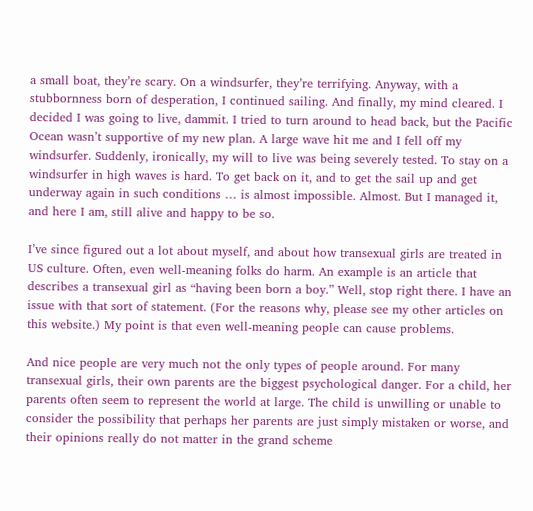a small boat, they’re scary. On a windsurfer, they’re terrifying. Anyway, with a stubbornness born of desperation, I continued sailing. And finally, my mind cleared. I decided I was going to live, dammit. I tried to turn around to head back, but the Pacific Ocean wasn’t supportive of my new plan. A large wave hit me and I fell off my windsurfer. Suddenly, ironically, my will to live was being severely tested. To stay on a windsurfer in high waves is hard. To get back on it, and to get the sail up and get underway again in such conditions … is almost impossible. Almost. But I managed it, and here I am, still alive and happy to be so.

I’ve since figured out a lot about myself, and about how transexual girls are treated in US culture. Often, even well-meaning folks do harm. An example is an article that describes a transexual girl as “having been born a boy.” Well, stop right there. I have an issue with that sort of statement. (For the reasons why, please see my other articles on this website.) My point is that even well-meaning people can cause problems.

And nice people are very much not the only types of people around. For many transexual girls, their own parents are the biggest psychological danger. For a child, her parents often seem to represent the world at large. The child is unwilling or unable to consider the possibility that perhaps her parents are just simply mistaken or worse, and their opinions really do not matter in the grand scheme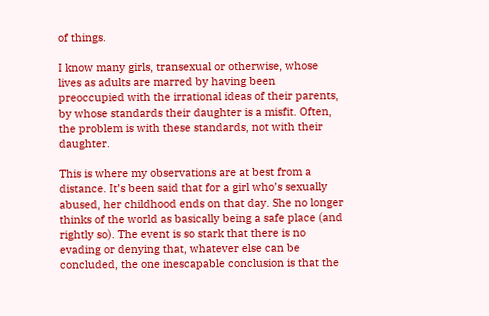of things.

I know many girls, transexual or otherwise, whose lives as adults are marred by having been preoccupied with the irrational ideas of their parents, by whose standards their daughter is a misfit. Often, the problem is with these standards, not with their daughter.

This is where my observations are at best from a distance. It’s been said that for a girl who’s sexually abused, her childhood ends on that day. She no longer thinks of the world as basically being a safe place (and rightly so). The event is so stark that there is no evading or denying that, whatever else can be concluded, the one inescapable conclusion is that the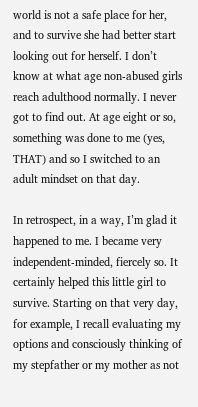world is not a safe place for her, and to survive she had better start looking out for herself. I don’t know at what age non-abused girls reach adulthood normally. I never got to find out. At age eight or so, something was done to me (yes, THAT) and so I switched to an adult mindset on that day.

In retrospect, in a way, I’m glad it happened to me. I became very independent-minded, fiercely so. It certainly helped this little girl to survive. Starting on that very day, for example, I recall evaluating my options and consciously thinking of my stepfather or my mother as not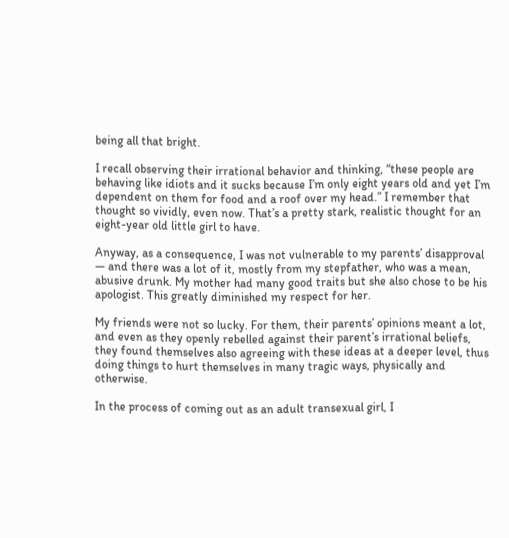being all that bright.

I recall observing their irrational behavior and thinking, “these people are behaving like idiots and it sucks because I’m only eight years old and yet I’m dependent on them for food and a roof over my head.” I remember that thought so vividly, even now. That’s a pretty stark, realistic thought for an eight-year old little girl to have.

Anyway, as a consequence, I was not vulnerable to my parents’ disapproval — and there was a lot of it, mostly from my stepfather, who was a mean, abusive drunk. My mother had many good traits but she also chose to be his apologist. This greatly diminished my respect for her.

My friends were not so lucky. For them, their parents’ opinions meant a lot, and even as they openly rebelled against their parent’s irrational beliefs, they found themselves also agreeing with these ideas at a deeper level, thus doing things to hurt themselves in many tragic ways, physically and otherwise.

In the process of coming out as an adult transexual girl, I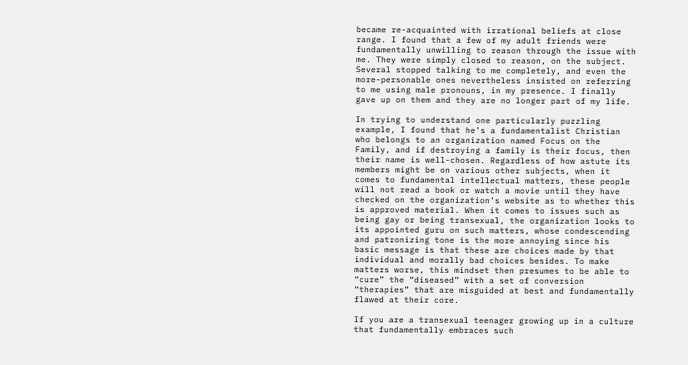became re-acquainted with irrational beliefs at close range. I found that a few of my adult friends were fundamentally unwilling to reason through the issue with me. They were simply closed to reason, on the subject. Several stopped talking to me completely, and even the more-personable ones nevertheless insisted on referring to me using male pronouns, in my presence. I finally gave up on them and they are no longer part of my life.

In trying to understand one particularly puzzling example, I found that he’s a fundamentalist Christian who belongs to an organization named Focus on the Family, and if destroying a family is their focus, then their name is well-chosen. Regardless of how astute its members might be on various other subjects, when it comes to fundamental intellectual matters, these people will not read a book or watch a movie until they have checked on the organization’s website as to whether this is approved material. When it comes to issues such as being gay or being transexual, the organization looks to its appointed guru on such matters, whose condescending and patronizing tone is the more annoying since his basic message is that these are choices made by that individual and morally bad choices besides. To make matters worse, this mindset then presumes to be able to “cure” the “diseased” with a set of conversion “therapies” that are misguided at best and fundamentally flawed at their core.

If you are a transexual teenager growing up in a culture that fundamentally embraces such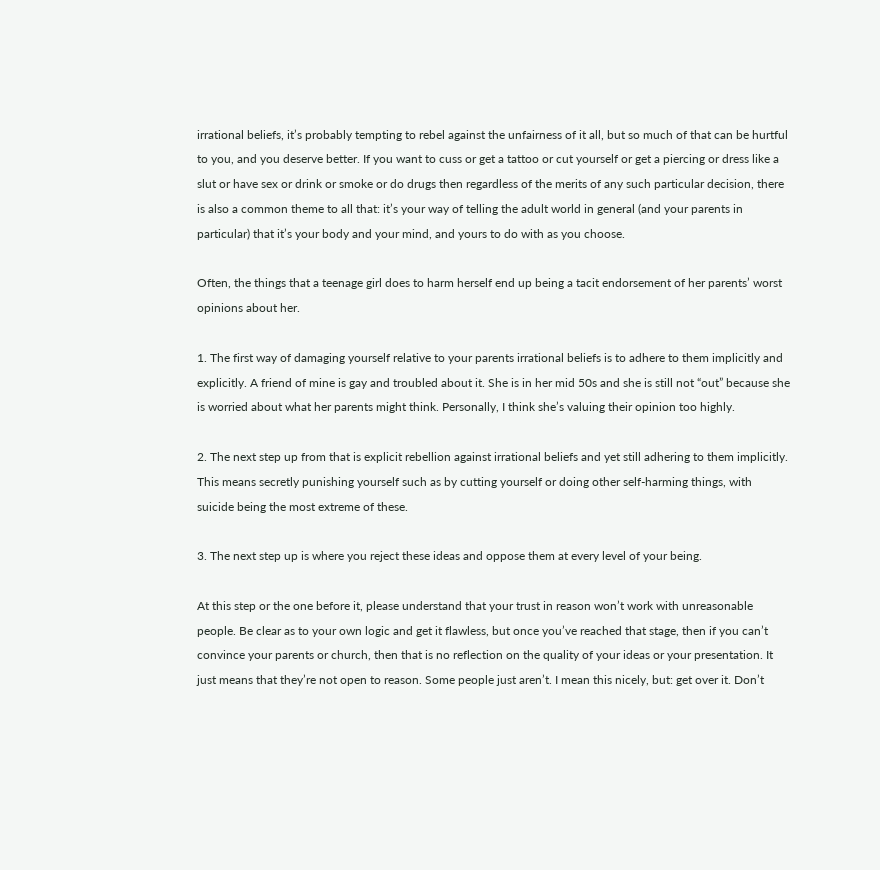irrational beliefs, it’s probably tempting to rebel against the unfairness of it all, but so much of that can be hurtful to you, and you deserve better. If you want to cuss or get a tattoo or cut yourself or get a piercing or dress like a slut or have sex or drink or smoke or do drugs then regardless of the merits of any such particular decision, there is also a common theme to all that: it’s your way of telling the adult world in general (and your parents in particular) that it’s your body and your mind, and yours to do with as you choose.

Often, the things that a teenage girl does to harm herself end up being a tacit endorsement of her parents’ worst opinions about her.

1. The first way of damaging yourself relative to your parents irrational beliefs is to adhere to them implicitly and explicitly. A friend of mine is gay and troubled about it. She is in her mid 50s and she is still not “out” because she is worried about what her parents might think. Personally, I think she’s valuing their opinion too highly.

2. The next step up from that is explicit rebellion against irrational beliefs and yet still adhering to them implicitly. This means secretly punishing yourself such as by cutting yourself or doing other self-harming things, with suicide being the most extreme of these.

3. The next step up is where you reject these ideas and oppose them at every level of your being.

At this step or the one before it, please understand that your trust in reason won’t work with unreasonable people. Be clear as to your own logic and get it flawless, but once you’ve reached that stage, then if you can’t convince your parents or church, then that is no reflection on the quality of your ideas or your presentation. It just means that they’re not open to reason. Some people just aren’t. I mean this nicely, but: get over it. Don’t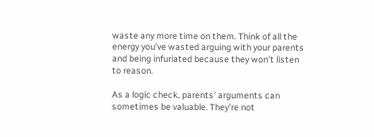waste any more time on them. Think of all the energy you’ve wasted arguing with your parents and being infuriated because they won’t listen to reason.

As a logic check, parents’ arguments can sometimes be valuable. They’re not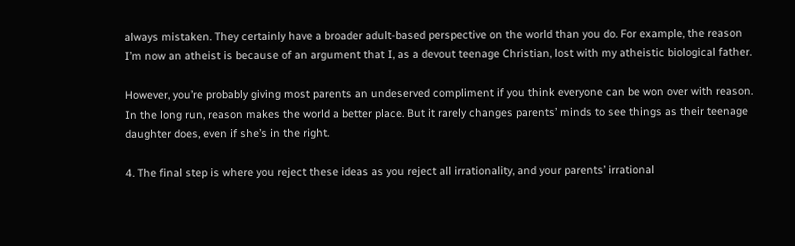always mistaken. They certainly have a broader adult-based perspective on the world than you do. For example, the reason I’m now an atheist is because of an argument that I, as a devout teenage Christian, lost with my atheistic biological father.

However, you’re probably giving most parents an undeserved compliment if you think everyone can be won over with reason. In the long run, reason makes the world a better place. But it rarely changes parents’ minds to see things as their teenage daughter does, even if she’s in the right.

4. The final step is where you reject these ideas as you reject all irrationality, and your parents’ irrational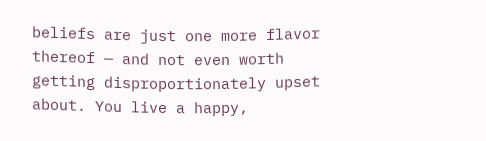beliefs are just one more flavor thereof — and not even worth getting disproportionately upset about. You live a happy,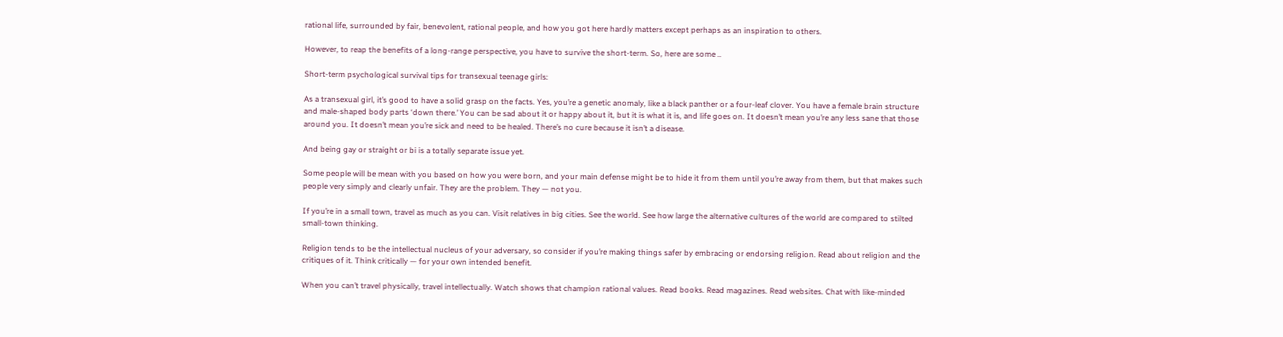rational life, surrounded by fair, benevolent, rational people, and how you got here hardly matters except perhaps as an inspiration to others.

However, to reap the benefits of a long-range perspective, you have to survive the short-term. So, here are some ..

Short-term psychological survival tips for transexual teenage girls:

As a transexual girl, it’s good to have a solid grasp on the facts. Yes, you’re a genetic anomaly, like a black panther or a four-leaf clover. You have a female brain structure and male-shaped body parts ‘down there.’ You can be sad about it or happy about it, but it is what it is, and life goes on. It doesn’t mean you’re any less sane that those around you. It doesn’t mean you’re sick and need to be healed. There’s no cure because it isn’t a disease.

And being gay or straight or bi is a totally separate issue yet.

Some people will be mean with you based on how you were born, and your main defense might be to hide it from them until you’re away from them, but that makes such people very simply and clearly unfair. They are the problem. They — not you.

If you’re in a small town, travel as much as you can. Visit relatives in big cities. See the world. See how large the alternative cultures of the world are compared to stilted small-town thinking.

Religion tends to be the intellectual nucleus of your adversary, so consider if you’re making things safer by embracing or endorsing religion. Read about religion and the critiques of it. Think critically — for your own intended benefit.

When you can’t travel physically, travel intellectually. Watch shows that champion rational values. Read books. Read magazines. Read websites. Chat with like-minded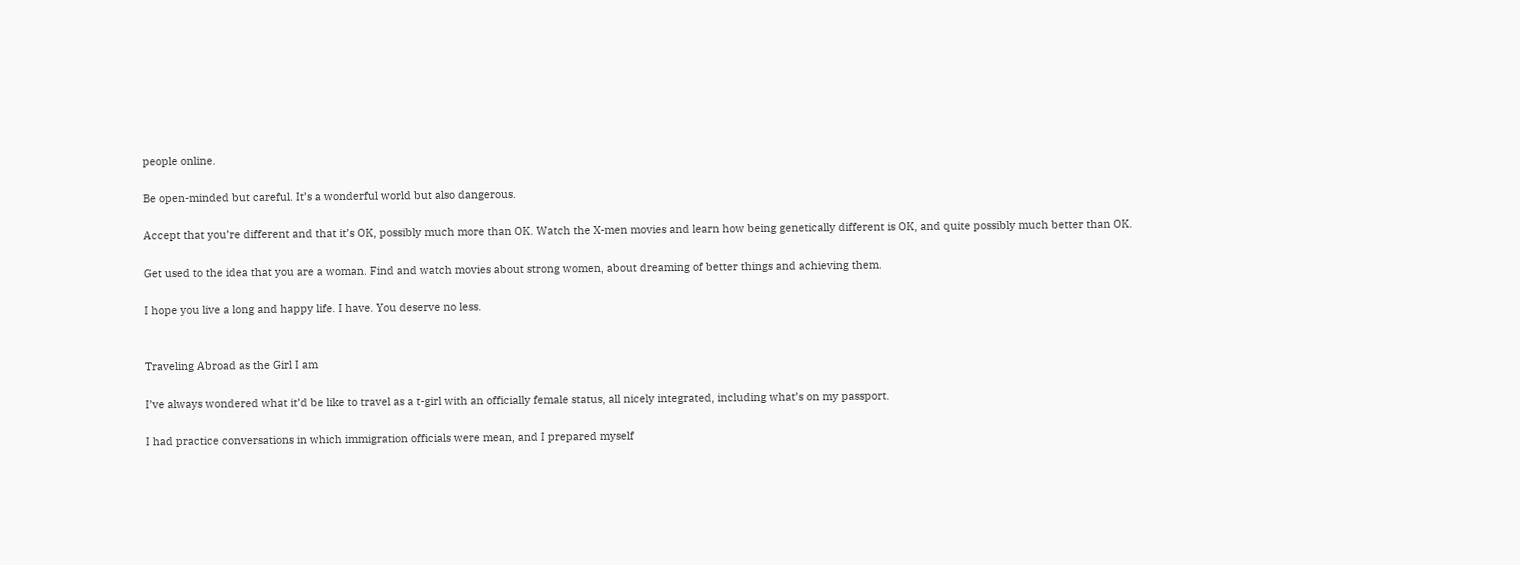people online.

Be open-minded but careful. It’s a wonderful world but also dangerous.

Accept that you’re different and that it’s OK, possibly much more than OK. Watch the X-men movies and learn how being genetically different is OK, and quite possibly much better than OK.

Get used to the idea that you are a woman. Find and watch movies about strong women, about dreaming of better things and achieving them.

I hope you live a long and happy life. I have. You deserve no less.


Traveling Abroad as the Girl I am

I’ve always wondered what it’d be like to travel as a t-girl with an officially female status, all nicely integrated, including what’s on my passport.

I had practice conversations in which immigration officials were mean, and I prepared myself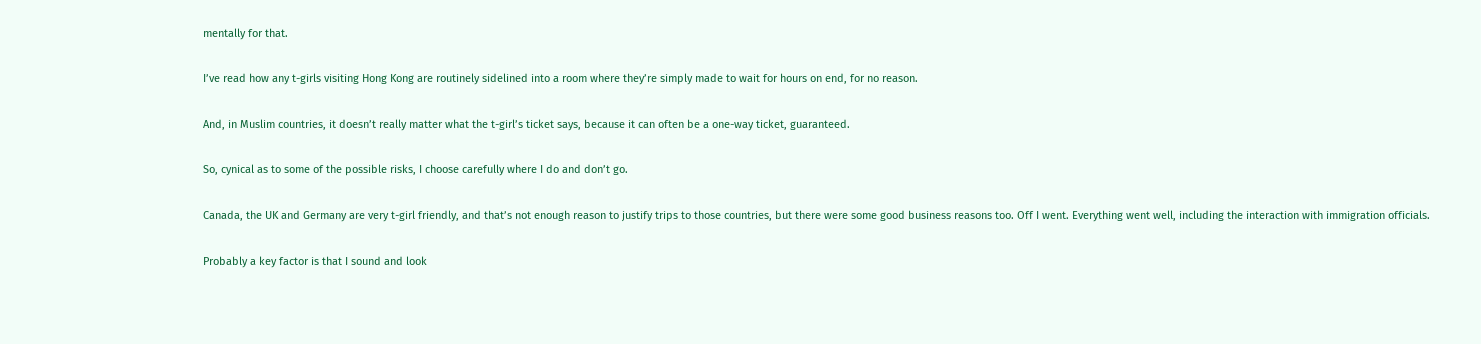mentally for that.

I’ve read how any t-girls visiting Hong Kong are routinely sidelined into a room where they’re simply made to wait for hours on end, for no reason.

And, in Muslim countries, it doesn’t really matter what the t-girl’s ticket says, because it can often be a one-way ticket, guaranteed.

So, cynical as to some of the possible risks, I choose carefully where I do and don’t go.

Canada, the UK and Germany are very t-girl friendly, and that’s not enough reason to justify trips to those countries, but there were some good business reasons too. Off I went. Everything went well, including the interaction with immigration officials.

Probably a key factor is that I sound and look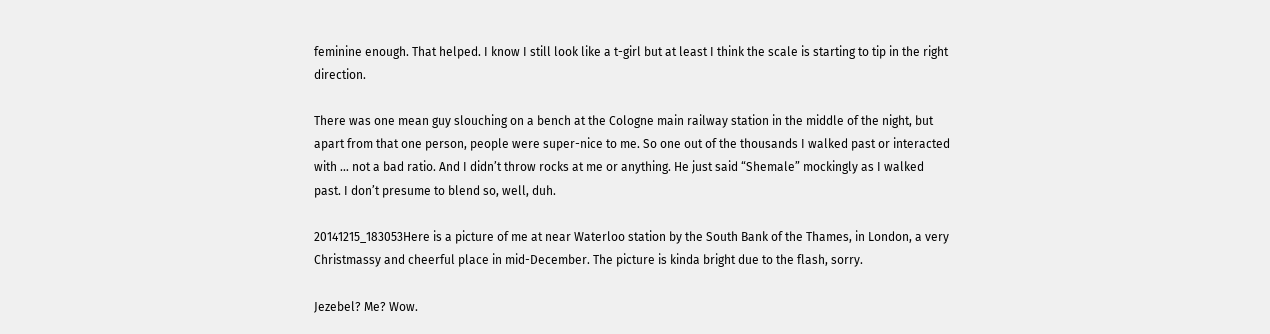feminine enough. That helped. I know I still look like a t-girl but at least I think the scale is starting to tip in the right direction.

There was one mean guy slouching on a bench at the Cologne main railway station in the middle of the night, but apart from that one person, people were super-nice to me. So one out of the thousands I walked past or interacted with … not a bad ratio. And I didn’t throw rocks at me or anything. He just said “Shemale” mockingly as I walked past. I don’t presume to blend so, well, duh.

20141215_183053Here is a picture of me at near Waterloo station by the South Bank of the Thames, in London, a very Christmassy and cheerful place in mid-December. The picture is kinda bright due to the flash, sorry.

Jezebel? Me? Wow.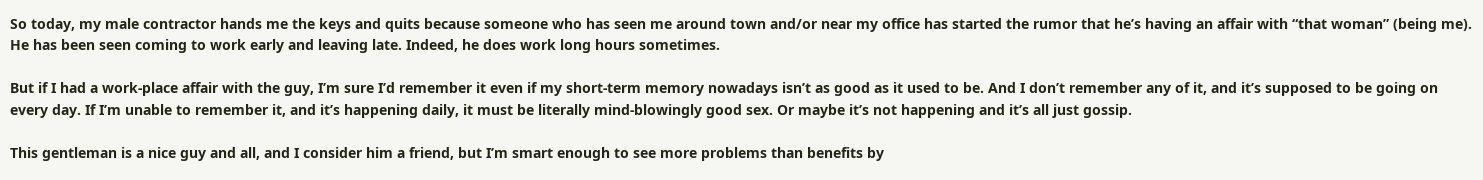So today, my male contractor hands me the keys and quits because someone who has seen me around town and/or near my office has started the rumor that he’s having an affair with “that woman” (being me). He has been seen coming to work early and leaving late. Indeed, he does work long hours sometimes.

But if I had a work-place affair with the guy, I’m sure I’d remember it even if my short-term memory nowadays isn’t as good as it used to be. And I don’t remember any of it, and it’s supposed to be going on every day. If I’m unable to remember it, and it’s happening daily, it must be literally mind-blowingly good sex. Or maybe it’s not happening and it’s all just gossip.

This gentleman is a nice guy and all, and I consider him a friend, but I’m smart enough to see more problems than benefits by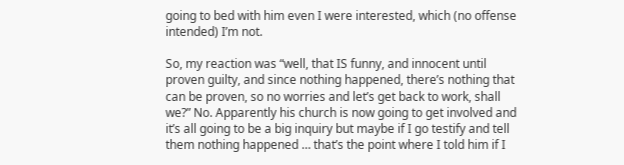going to bed with him even I were interested, which (no offense intended) I’m not.

So, my reaction was “well, that IS funny, and innocent until proven guilty, and since nothing happened, there’s nothing that can be proven, so no worries and let’s get back to work, shall we?” No. Apparently his church is now going to get involved and it’s all going to be a big inquiry but maybe if I go testify and tell them nothing happened … that’s the point where I told him if I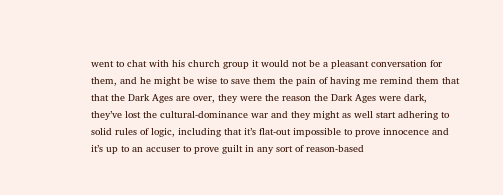went to chat with his church group it would not be a pleasant conversation for them, and he might be wise to save them the pain of having me remind them that that the Dark Ages are over, they were the reason the Dark Ages were dark, they’ve lost the cultural-dominance war and they might as well start adhering to solid rules of logic, including that it’s flat-out impossible to prove innocence and it’s up to an accuser to prove guilt in any sort of reason-based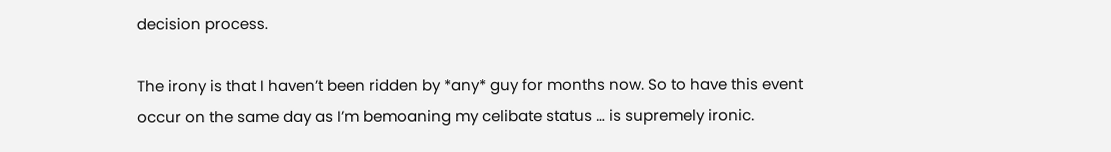decision process.

The irony is that I haven’t been ridden by *any* guy for months now. So to have this event occur on the same day as I’m bemoaning my celibate status … is supremely ironic.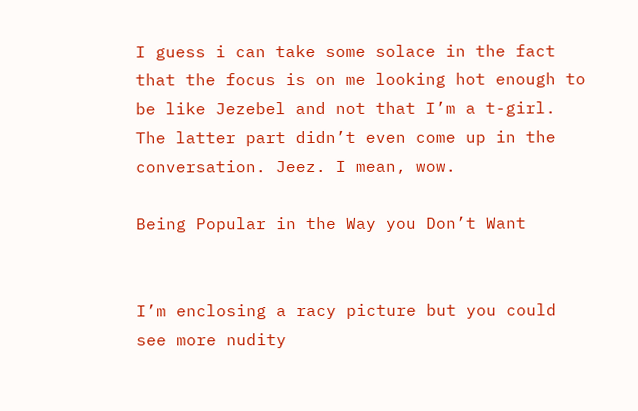I guess i can take some solace in the fact that the focus is on me looking hot enough to be like Jezebel and not that I’m a t-girl. The latter part didn’t even come up in the conversation. Jeez. I mean, wow.

Being Popular in the Way you Don’t Want


I’m enclosing a racy picture but you could see more nudity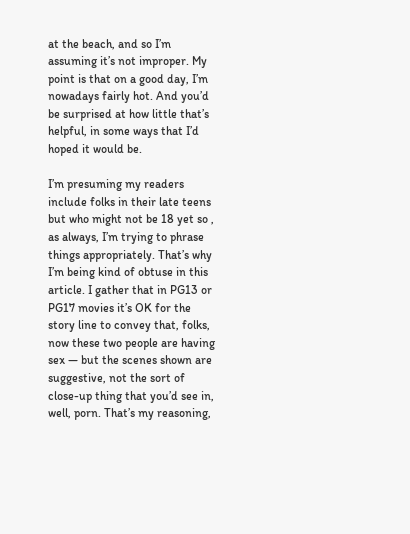at the beach, and so I’m assuming it’s not improper. My point is that on a good day, I’m nowadays fairly hot. And you’d be surprised at how little that’s helpful, in some ways that I’d hoped it would be.

I’m presuming my readers include folks in their late teens but who might not be 18 yet so , as always, I’m trying to phrase things appropriately. That’s why I’m being kind of obtuse in this article. I gather that in PG13 or PG17 movies it’s OK for the story line to convey that, folks, now these two people are having sex — but the scenes shown are suggestive, not the sort of close-up thing that you’d see in, well, porn. That’s my reasoning,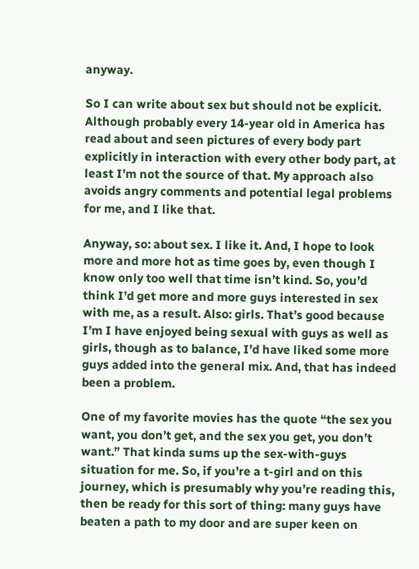anyway.

So I can write about sex but should not be explicit. Although probably every 14-year old in America has read about and seen pictures of every body part explicitly in interaction with every other body part, at least I’m not the source of that. My approach also avoids angry comments and potential legal problems for me, and I like that.

Anyway, so: about sex. I like it. And, I hope to look more and more hot as time goes by, even though I know only too well that time isn’t kind. So, you’d think I’d get more and more guys interested in sex with me, as a result. Also: girls. That’s good because I’m I have enjoyed being sexual with guys as well as girls, though as to balance, I’d have liked some more guys added into the general mix. And, that has indeed been a problem.

One of my favorite movies has the quote “the sex you want, you don’t get, and the sex you get, you don’t want.” That kinda sums up the sex-with-guys situation for me. So, if you’re a t-girl and on this journey, which is presumably why you’re reading this, then be ready for this sort of thing: many guys have beaten a path to my door and are super keen on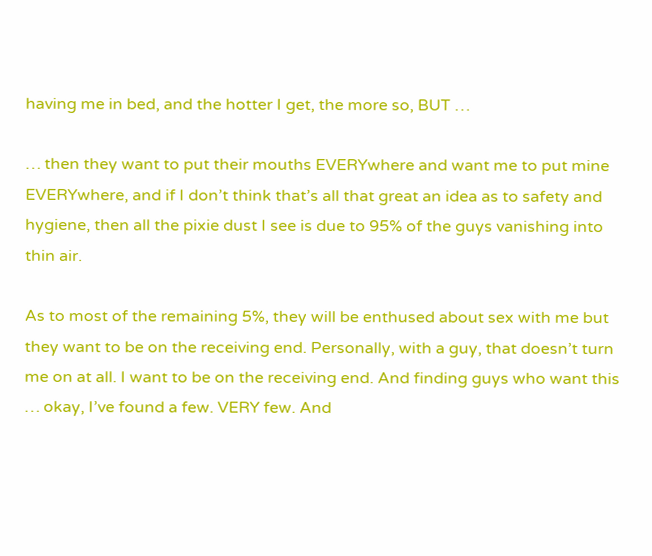having me in bed, and the hotter I get, the more so, BUT …

… then they want to put their mouths EVERYwhere and want me to put mine EVERYwhere, and if I don’t think that’s all that great an idea as to safety and hygiene, then all the pixie dust I see is due to 95% of the guys vanishing into thin air.

As to most of the remaining 5%, they will be enthused about sex with me but they want to be on the receiving end. Personally, with a guy, that doesn’t turn me on at all. I want to be on the receiving end. And finding guys who want this … okay, I’ve found a few. VERY few. And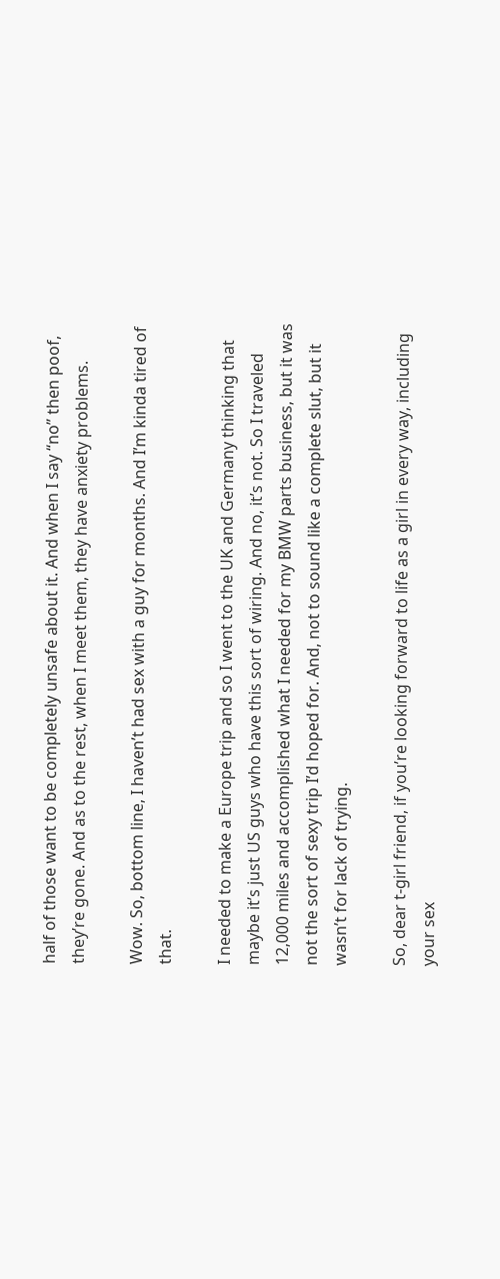half of those want to be completely unsafe about it. And when I say “no” then poof, they’re gone. And as to the rest, when I meet them, they have anxiety problems.

Wow. So, bottom line, I haven’t had sex with a guy for months. And I’m kinda tired of that.

I needed to make a Europe trip and so I went to the UK and Germany thinking that maybe it’s just US guys who have this sort of wiring. And no, it’s not. So I traveled 12,000 miles and accomplished what I needed for my BMW parts business, but it was not the sort of sexy trip I’d hoped for. And, not to sound like a complete slut, but it wasn’t for lack of trying.

So, dear t-girl friend, if you’re looking forward to life as a girl in every way, including your sex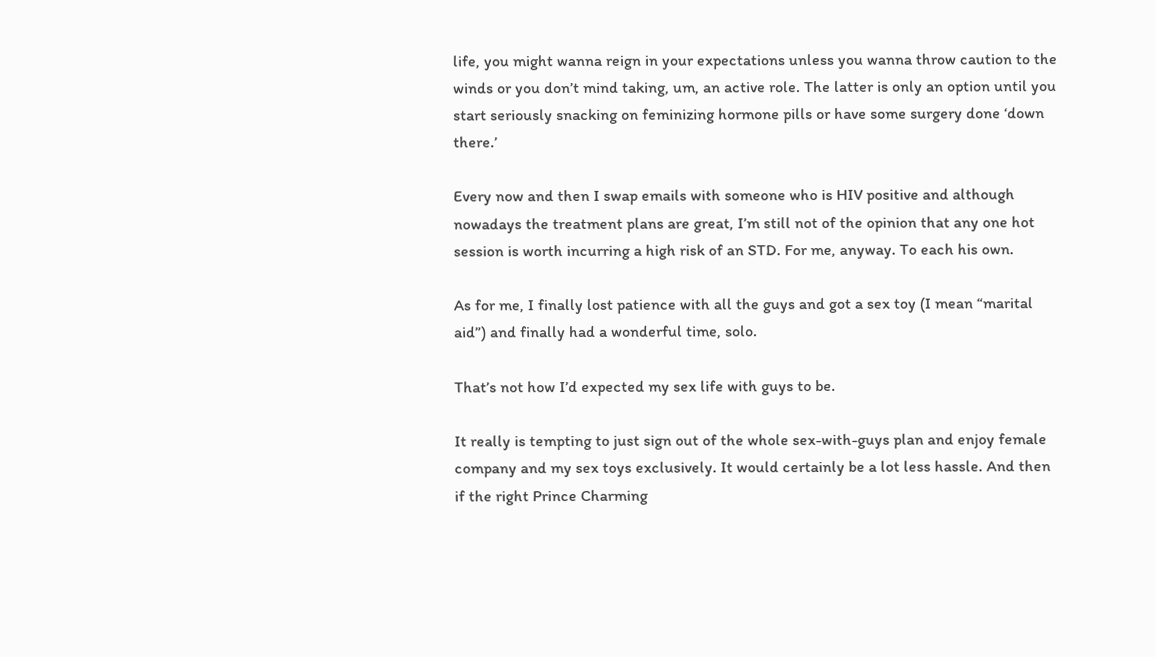life, you might wanna reign in your expectations unless you wanna throw caution to the winds or you don’t mind taking, um, an active role. The latter is only an option until you start seriously snacking on feminizing hormone pills or have some surgery done ‘down there.’

Every now and then I swap emails with someone who is HIV positive and although nowadays the treatment plans are great, I’m still not of the opinion that any one hot session is worth incurring a high risk of an STD. For me, anyway. To each his own.

As for me, I finally lost patience with all the guys and got a sex toy (I mean “marital aid”) and finally had a wonderful time, solo.

That’s not how I’d expected my sex life with guys to be.

It really is tempting to just sign out of the whole sex-with-guys plan and enjoy female company and my sex toys exclusively. It would certainly be a lot less hassle. And then if the right Prince Charming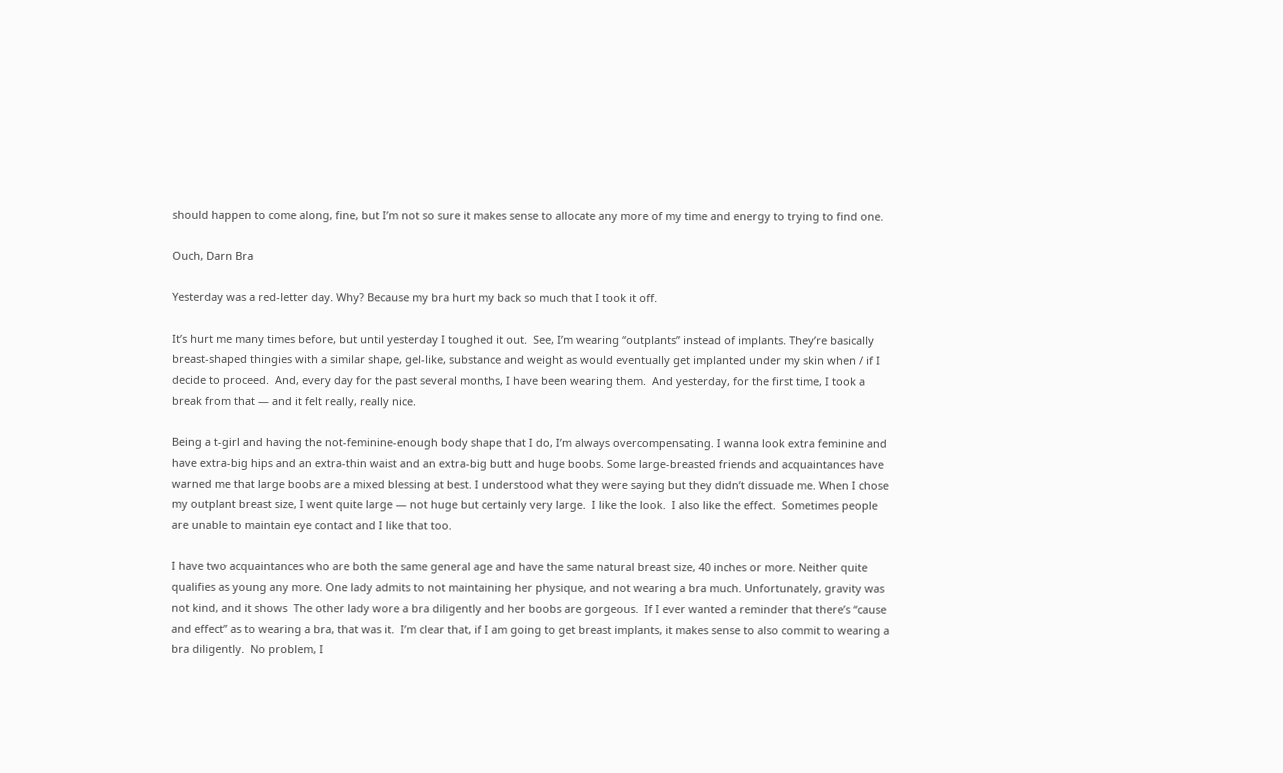should happen to come along, fine, but I’m not so sure it makes sense to allocate any more of my time and energy to trying to find one.

Ouch, Darn Bra

Yesterday was a red-letter day. Why? Because my bra hurt my back so much that I took it off.

It’s hurt me many times before, but until yesterday I toughed it out.  See, I’m wearing “outplants” instead of implants. They’re basically breast-shaped thingies with a similar shape, gel-like, substance and weight as would eventually get implanted under my skin when / if I decide to proceed.  And, every day for the past several months, I have been wearing them.  And yesterday, for the first time, I took a break from that — and it felt really, really nice.

Being a t-girl and having the not-feminine-enough body shape that I do, I’m always overcompensating. I wanna look extra feminine and have extra-big hips and an extra-thin waist and an extra-big butt and huge boobs. Some large-breasted friends and acquaintances have warned me that large boobs are a mixed blessing at best. I understood what they were saying but they didn’t dissuade me. When I chose my outplant breast size, I went quite large — not huge but certainly very large.  I like the look.  I also like the effect.  Sometimes people are unable to maintain eye contact and I like that too.

I have two acquaintances who are both the same general age and have the same natural breast size, 40 inches or more. Neither quite qualifies as young any more. One lady admits to not maintaining her physique, and not wearing a bra much. Unfortunately, gravity was not kind, and it shows  The other lady wore a bra diligently and her boobs are gorgeous.  If I ever wanted a reminder that there’s “cause and effect” as to wearing a bra, that was it.  I’m clear that, if I am going to get breast implants, it makes sense to also commit to wearing a bra diligently.  No problem, I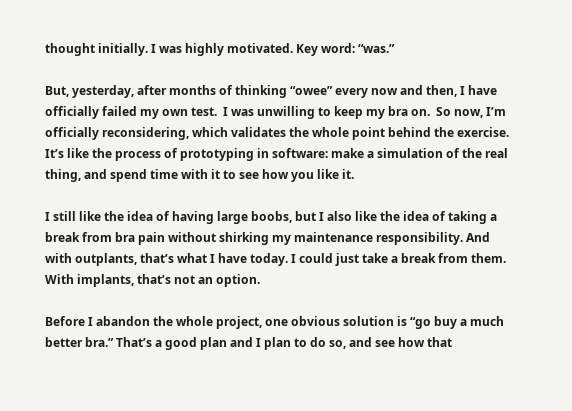thought initially. I was highly motivated. Key word: “was.”

But, yesterday, after months of thinking “owee” every now and then, I have officially failed my own test.  I was unwilling to keep my bra on.  So now, I’m officially reconsidering, which validates the whole point behind the exercise. It’s like the process of prototyping in software: make a simulation of the real thing, and spend time with it to see how you like it.

I still like the idea of having large boobs, but I also like the idea of taking a break from bra pain without shirking my maintenance responsibility. And with outplants, that’s what I have today. I could just take a break from them. With implants, that’s not an option.

Before I abandon the whole project, one obvious solution is “go buy a much better bra.” That’s a good plan and I plan to do so, and see how that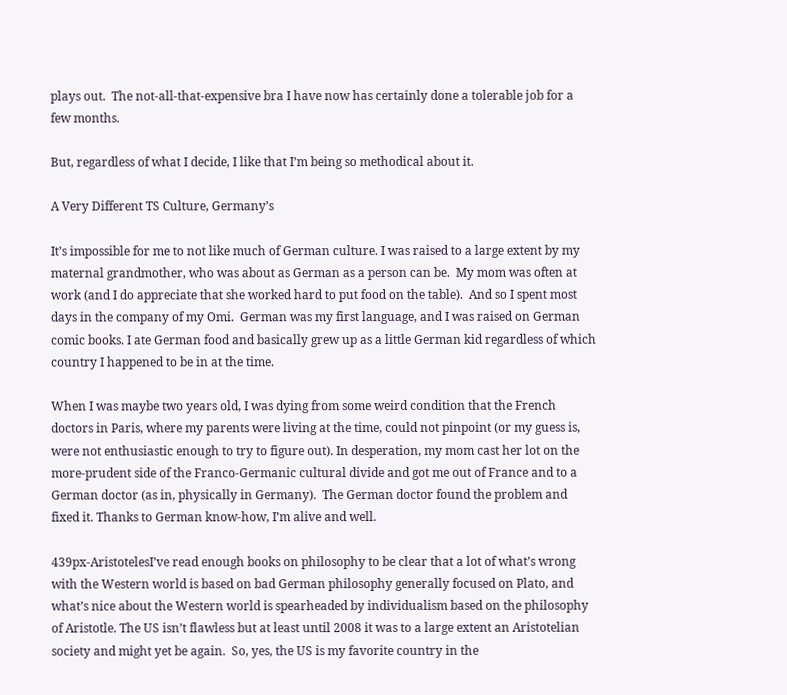plays out.  The not-all-that-expensive bra I have now has certainly done a tolerable job for a few months.

But, regardless of what I decide, I like that I’m being so methodical about it.

A Very Different TS Culture, Germany’s

It’s impossible for me to not like much of German culture. I was raised to a large extent by my maternal grandmother, who was about as German as a person can be.  My mom was often at work (and I do appreciate that she worked hard to put food on the table).  And so I spent most days in the company of my Omi.  German was my first language, and I was raised on German comic books. I ate German food and basically grew up as a little German kid regardless of which country I happened to be in at the time.

When I was maybe two years old, I was dying from some weird condition that the French doctors in Paris, where my parents were living at the time, could not pinpoint (or my guess is, were not enthusiastic enough to try to figure out). In desperation, my mom cast her lot on the more-prudent side of the Franco-Germanic cultural divide and got me out of France and to a German doctor (as in, physically in Germany).  The German doctor found the problem and fixed it. Thanks to German know-how, I’m alive and well.

439px-AristotelesI’ve read enough books on philosophy to be clear that a lot of what’s wrong with the Western world is based on bad German philosophy generally focused on Plato, and what’s nice about the Western world is spearheaded by individualism based on the philosophy of Aristotle. The US isn’t flawless but at least until 2008 it was to a large extent an Aristotelian society and might yet be again.  So, yes, the US is my favorite country in the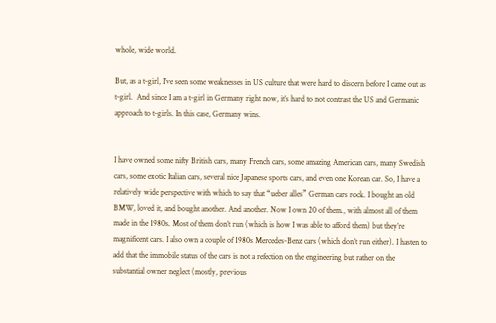whole, wide world.

But, as a t-girl, I’ve seen some weaknesses in US culture that were hard to discern before I came out as t-girl.  And since I am a t-girl in Germany right now, it’s hard to not contrast the US and Germanic approach to t-girls. In this case, Germany wins.


I have owned some nifty British cars, many French cars, some amazing American cars, many Swedish cars, some exotic Italian cars, several nice Japanese sports cars, and even one Korean car. So, I have a relatively wide perspective with which to say that “ueber alles” German cars rock. I bought an old BMW, loved it, and bought another. And another. Now I own 20 of them., with almost all of them made in the 1980s. Most of them don’t run (which is how I was able to afford them) but they’re magnificent cars. I also own a couple of 1980s Mercedes-Benz cars (which don’t run either). I hasten to add that the immobile status of the cars is not a refection on the engineering but rather on the substantial owner neglect (mostly, previous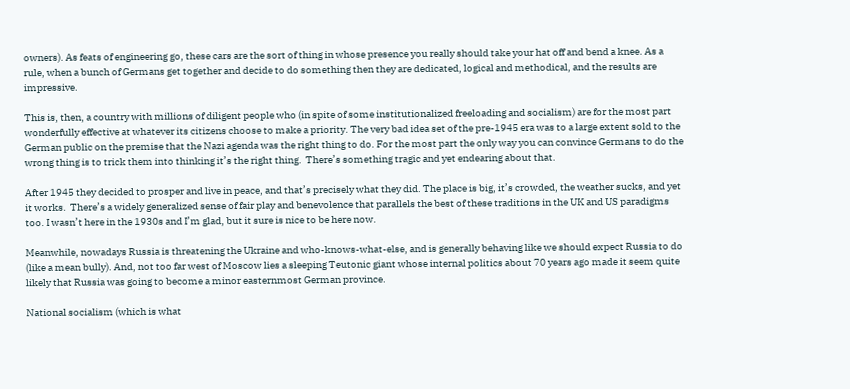owners). As feats of engineering go, these cars are the sort of thing in whose presence you really should take your hat off and bend a knee. As a rule, when a bunch of Germans get together and decide to do something then they are dedicated, logical and methodical, and the results are impressive.

This is, then, a country with millions of diligent people who (in spite of some institutionalized freeloading and socialism) are for the most part wonderfully effective at whatever its citizens choose to make a priority. The very bad idea set of the pre-1945 era was to a large extent sold to the German public on the premise that the Nazi agenda was the right thing to do. For the most part the only way you can convince Germans to do the wrong thing is to trick them into thinking it’s the right thing.  There’s something tragic and yet endearing about that.

After 1945 they decided to prosper and live in peace, and that’s precisely what they did. The place is big, it’s crowded, the weather sucks, and yet it works.  There’s a widely generalized sense of fair play and benevolence that parallels the best of these traditions in the UK and US paradigms too. I wasn’t here in the 1930s and I’m glad, but it sure is nice to be here now.

Meanwhile, nowadays Russia is threatening the Ukraine and who-knows-what-else, and is generally behaving like we should expect Russia to do (like a mean bully). And, not too far west of Moscow lies a sleeping Teutonic giant whose internal politics about 70 years ago made it seem quite likely that Russia was going to become a minor easternmost German province.

National socialism (which is what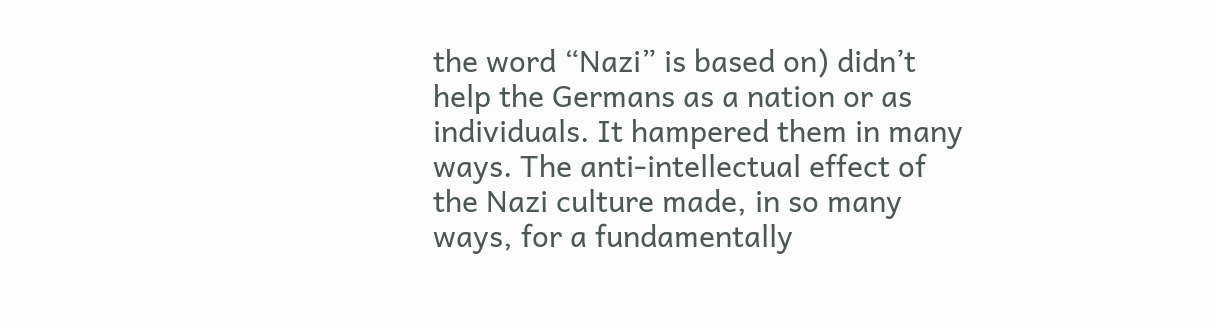the word “Nazi” is based on) didn’t help the Germans as a nation or as individuals. It hampered them in many ways. The anti-intellectual effect of the Nazi culture made, in so many ways, for a fundamentally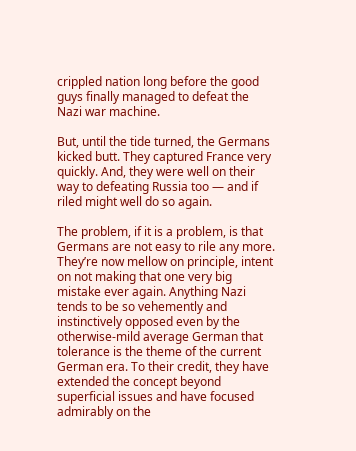crippled nation long before the good guys finally managed to defeat the Nazi war machine.

But, until the tide turned, the Germans kicked butt. They captured France very quickly. And, they were well on their way to defeating Russia too — and if riled might well do so again.

The problem, if it is a problem, is that Germans are not easy to rile any more. They’re now mellow on principle, intent on not making that one very big mistake ever again. Anything Nazi tends to be so vehemently and instinctively opposed even by the otherwise-mild average German that tolerance is the theme of the current German era. To their credit, they have extended the concept beyond superficial issues and have focused admirably on the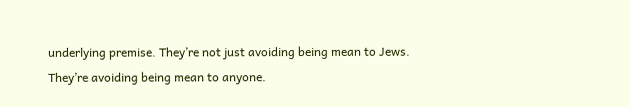underlying premise. They’re not just avoiding being mean to Jews. They’re avoiding being mean to anyone.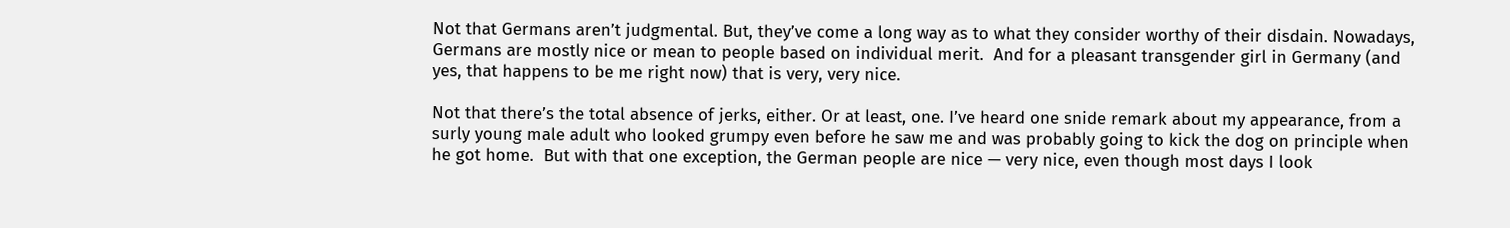Not that Germans aren’t judgmental. But, they’ve come a long way as to what they consider worthy of their disdain. Nowadays, Germans are mostly nice or mean to people based on individual merit.  And for a pleasant transgender girl in Germany (and yes, that happens to be me right now) that is very, very nice.

Not that there’s the total absence of jerks, either. Or at least, one. I’ve heard one snide remark about my appearance, from a surly young male adult who looked grumpy even before he saw me and was probably going to kick the dog on principle when he got home.  But with that one exception, the German people are nice — very nice, even though most days I look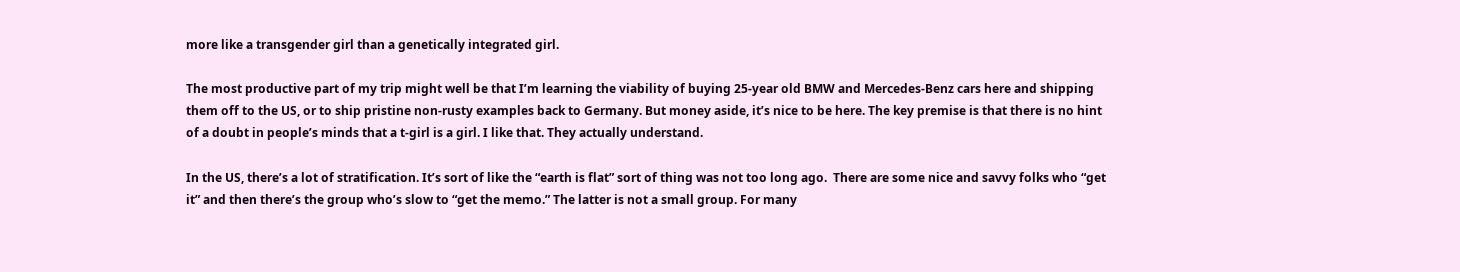more like a transgender girl than a genetically integrated girl.

The most productive part of my trip might well be that I’m learning the viability of buying 25-year old BMW and Mercedes-Benz cars here and shipping them off to the US, or to ship pristine non-rusty examples back to Germany. But money aside, it’s nice to be here. The key premise is that there is no hint of a doubt in people’s minds that a t-girl is a girl. I like that. They actually understand.

In the US, there’s a lot of stratification. It’s sort of like the “earth is flat” sort of thing was not too long ago.  There are some nice and savvy folks who “get it” and then there’s the group who’s slow to “get the memo.” The latter is not a small group. For many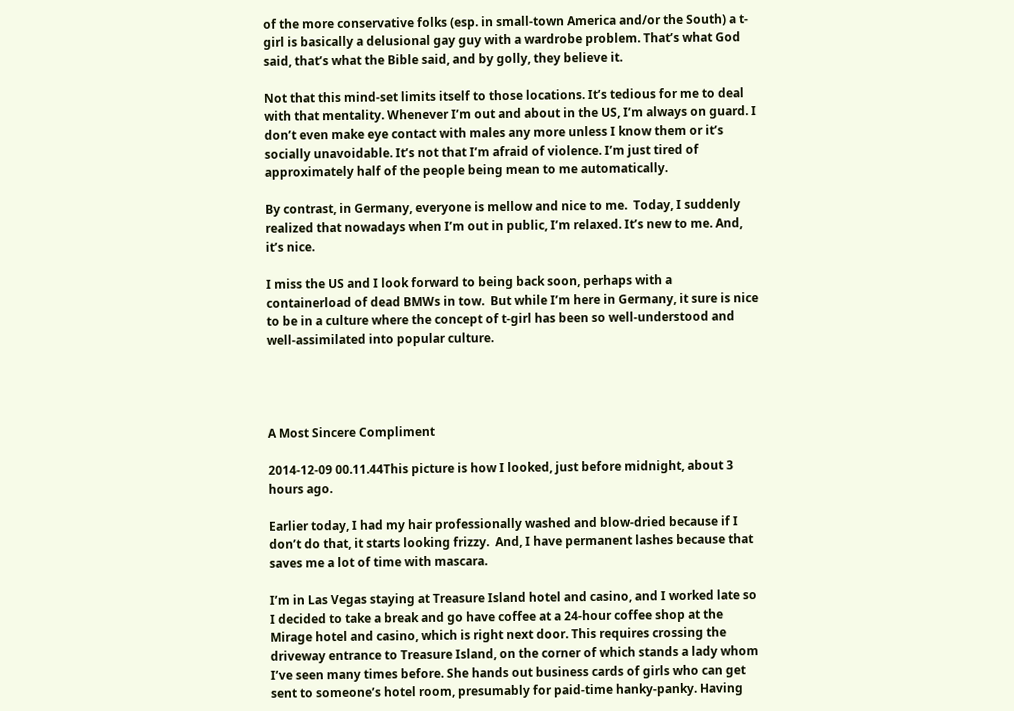of the more conservative folks (esp. in small-town America and/or the South) a t-girl is basically a delusional gay guy with a wardrobe problem. That’s what God said, that’s what the Bible said, and by golly, they believe it.

Not that this mind-set limits itself to those locations. It’s tedious for me to deal with that mentality. Whenever I’m out and about in the US, I’m always on guard. I don’t even make eye contact with males any more unless I know them or it’s socially unavoidable. It’s not that I’m afraid of violence. I’m just tired of approximately half of the people being mean to me automatically.

By contrast, in Germany, everyone is mellow and nice to me.  Today, I suddenly realized that nowadays when I’m out in public, I’m relaxed. It’s new to me. And, it’s nice.

I miss the US and I look forward to being back soon, perhaps with a containerload of dead BMWs in tow.  But while I’m here in Germany, it sure is nice to be in a culture where the concept of t-girl has been so well-understood and well-assimilated into popular culture.




A Most Sincere Compliment

2014-12-09 00.11.44This picture is how I looked, just before midnight, about 3 hours ago.

Earlier today, I had my hair professionally washed and blow-dried because if I don’t do that, it starts looking frizzy.  And, I have permanent lashes because that saves me a lot of time with mascara.

I’m in Las Vegas staying at Treasure Island hotel and casino, and I worked late so I decided to take a break and go have coffee at a 24-hour coffee shop at the Mirage hotel and casino, which is right next door. This requires crossing the driveway entrance to Treasure Island, on the corner of which stands a lady whom I’ve seen many times before. She hands out business cards of girls who can get sent to someone’s hotel room, presumably for paid-time hanky-panky. Having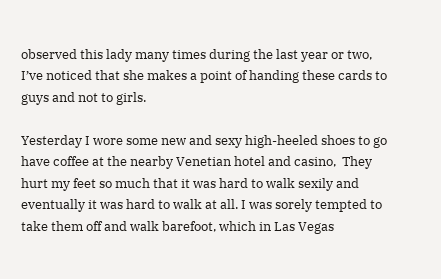observed this lady many times during the last year or two, I’ve noticed that she makes a point of handing these cards to guys and not to girls.

Yesterday I wore some new and sexy high-heeled shoes to go have coffee at the nearby Venetian hotel and casino,  They hurt my feet so much that it was hard to walk sexily and eventually it was hard to walk at all. I was sorely tempted to take them off and walk barefoot, which in Las Vegas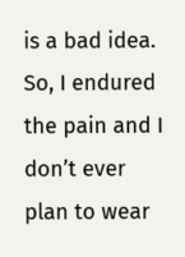is a bad idea. So, I endured the pain and I don’t ever plan to wear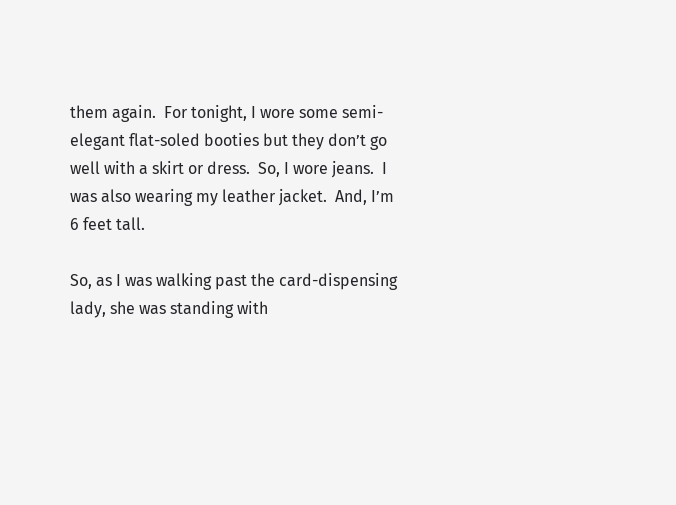them again.  For tonight, I wore some semi-elegant flat-soled booties but they don’t go well with a skirt or dress.  So, I wore jeans.  I was also wearing my leather jacket.  And, I’m 6 feet tall.

So, as I was walking past the card-dispensing lady, she was standing with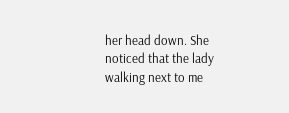her head down. She noticed that the lady walking next to me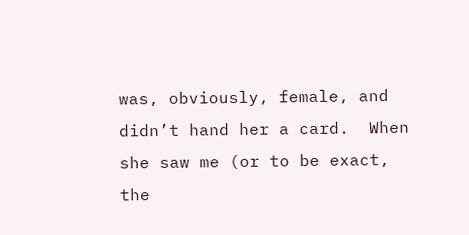was, obviously, female, and didn’t hand her a card.  When she saw me (or to be exact, the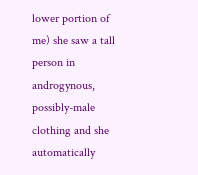lower portion of me) she saw a tall person in androgynous, possibly-male clothing and she automatically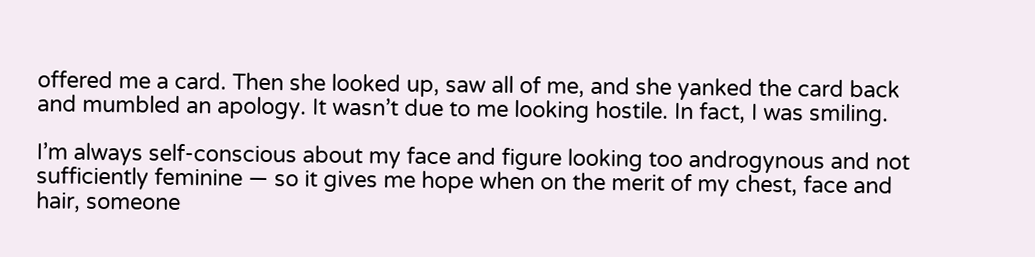offered me a card. Then she looked up, saw all of me, and she yanked the card back and mumbled an apology. It wasn’t due to me looking hostile. In fact, I was smiling.

I’m always self-conscious about my face and figure looking too androgynous and not sufficiently feminine — so it gives me hope when on the merit of my chest, face and hair, someone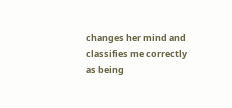changes her mind and classifies me correctly as being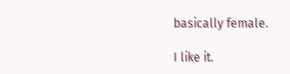basically female.

I like it.